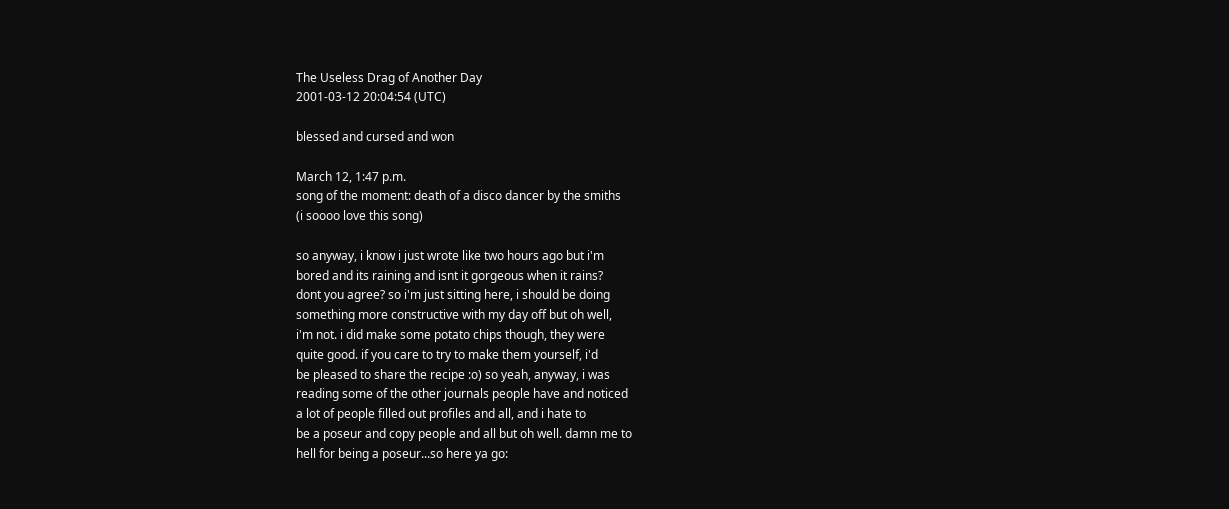The Useless Drag of Another Day
2001-03-12 20:04:54 (UTC)

blessed and cursed and won

March 12, 1:47 p.m.
song of the moment: death of a disco dancer by the smiths
(i soooo love this song)

so anyway, i know i just wrote like two hours ago but i'm
bored and its raining and isnt it gorgeous when it rains?
dont you agree? so i'm just sitting here, i should be doing
something more constructive with my day off but oh well,
i'm not. i did make some potato chips though, they were
quite good. if you care to try to make them yourself, i'd
be pleased to share the recipe :o) so yeah, anyway, i was
reading some of the other journals people have and noticed
a lot of people filled out profiles and all, and i hate to
be a poseur and copy people and all but oh well. damn me to
hell for being a poseur...so here ya go: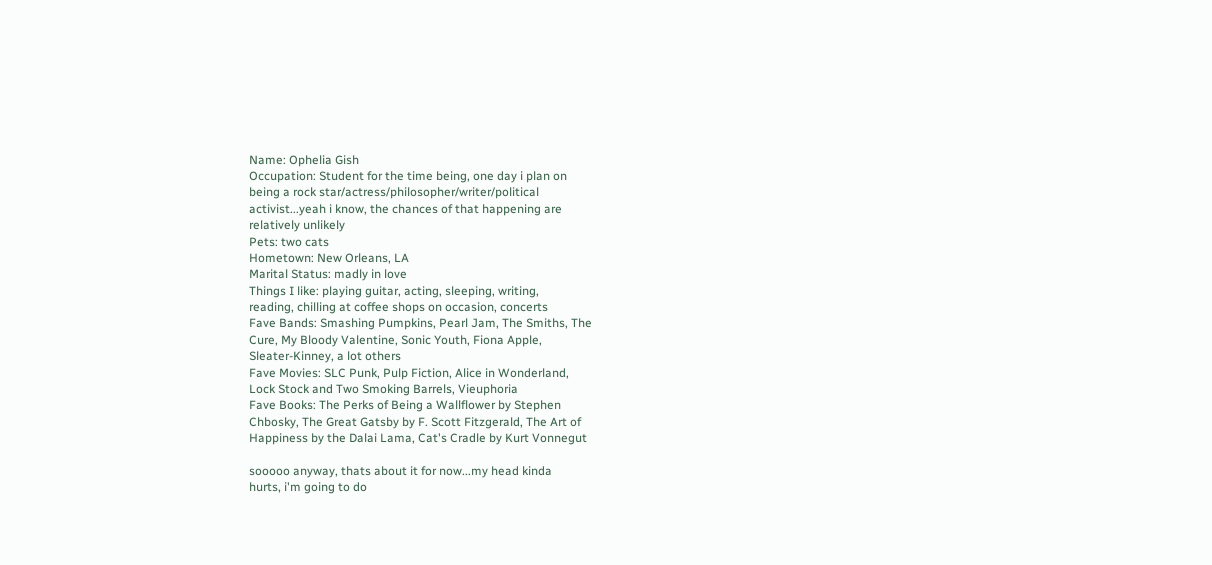Name: Ophelia Gish
Occupation: Student for the time being, one day i plan on
being a rock star/actress/philosopher/writer/political
activist...yeah i know, the chances of that happening are
relatively unlikely
Pets: two cats
Hometown: New Orleans, LA
Marital Status: madly in love
Things I like: playing guitar, acting, sleeping, writing,
reading, chilling at coffee shops on occasion, concerts
Fave Bands: Smashing Pumpkins, Pearl Jam, The Smiths, The
Cure, My Bloody Valentine, Sonic Youth, Fiona Apple,
Sleater-Kinney, a lot others
Fave Movies: SLC Punk, Pulp Fiction, Alice in Wonderland,
Lock Stock and Two Smoking Barrels, Vieuphoria
Fave Books: The Perks of Being a Wallflower by Stephen
Chbosky, The Great Gatsby by F. Scott Fitzgerald, The Art of
Happiness by the Dalai Lama, Cat's Cradle by Kurt Vonnegut

sooooo anyway, thats about it for now...my head kinda
hurts, i'm going to do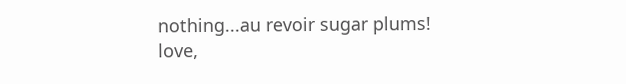nothing...au revoir sugar plums!
love,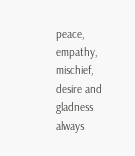peace, empathy, mischief, desire and gladness always